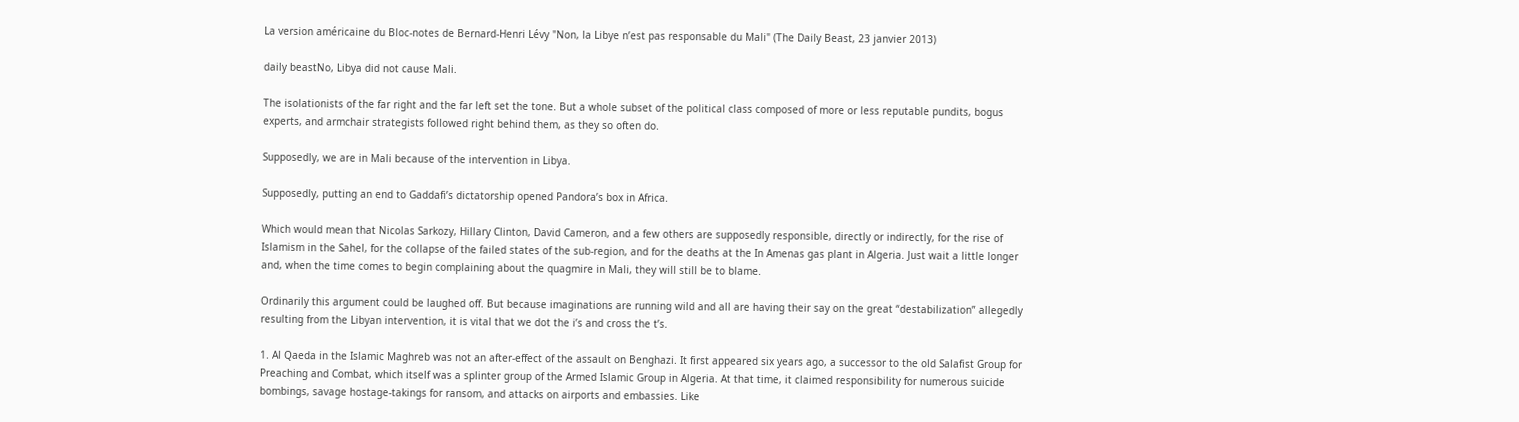La version américaine du Bloc-notes de Bernard-Henri Lévy "Non, la Libye n’est pas responsable du Mali" (The Daily Beast, 23 janvier 2013)

daily beastNo, Libya did not cause Mali.

The isolationists of the far right and the far left set the tone. But a whole subset of the political class composed of more or less reputable pundits, bogus experts, and armchair strategists followed right behind them, as they so often do.

Supposedly, we are in Mali because of the intervention in Libya.

Supposedly, putting an end to Gaddafi’s dictatorship opened Pandora’s box in Africa.

Which would mean that Nicolas Sarkozy, Hillary Clinton, David Cameron, and a few others are supposedly responsible, directly or indirectly, for the rise of Islamism in the Sahel, for the collapse of the failed states of the sub-region, and for the deaths at the In Amenas gas plant in Algeria. Just wait a little longer and, when the time comes to begin complaining about the quagmire in Mali, they will still be to blame.

Ordinarily this argument could be laughed off. But because imaginations are running wild and all are having their say on the great “destabilization” allegedly resulting from the Libyan intervention, it is vital that we dot the i’s and cross the t’s.

1. Al Qaeda in the Islamic Maghreb was not an after-effect of the assault on Benghazi. It first appeared six years ago, a successor to the old Salafist Group for Preaching and Combat, which itself was a splinter group of the Armed Islamic Group in Algeria. At that time, it claimed responsibility for numerous suicide bombings, savage hostage-takings for ransom, and attacks on airports and embassies. Like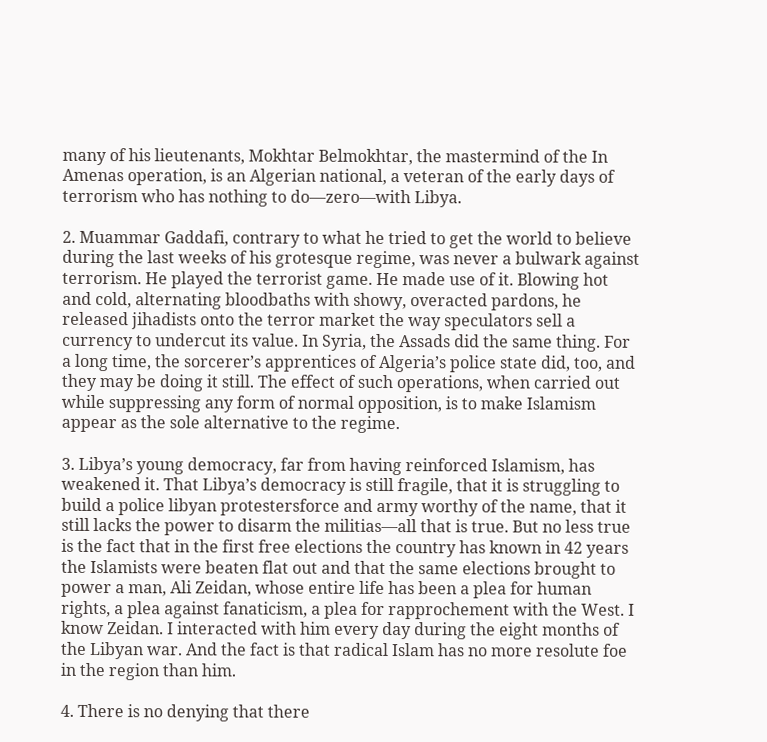many of his lieutenants, Mokhtar Belmokhtar, the mastermind of the In Amenas operation, is an Algerian national, a veteran of the early days of terrorism who has nothing to do—zero—with Libya.

2. Muammar Gaddafi, contrary to what he tried to get the world to believe during the last weeks of his grotesque regime, was never a bulwark against terrorism. He played the terrorist game. He made use of it. Blowing hot and cold, alternating bloodbaths with showy, overacted pardons, he released jihadists onto the terror market the way speculators sell a currency to undercut its value. In Syria, the Assads did the same thing. For a long time, the sorcerer’s apprentices of Algeria’s police state did, too, and they may be doing it still. The effect of such operations, when carried out while suppressing any form of normal opposition, is to make Islamism appear as the sole alternative to the regime.

3. Libya’s young democracy, far from having reinforced Islamism, has weakened it. That Libya’s democracy is still fragile, that it is struggling to build a police libyan protestersforce and army worthy of the name, that it still lacks the power to disarm the militias—all that is true. But no less true is the fact that in the first free elections the country has known in 42 years the Islamists were beaten flat out and that the same elections brought to power a man, Ali Zeidan, whose entire life has been a plea for human rights, a plea against fanaticism, a plea for rapprochement with the West. I know Zeidan. I interacted with him every day during the eight months of the Libyan war. And the fact is that radical Islam has no more resolute foe in the region than him.

4. There is no denying that there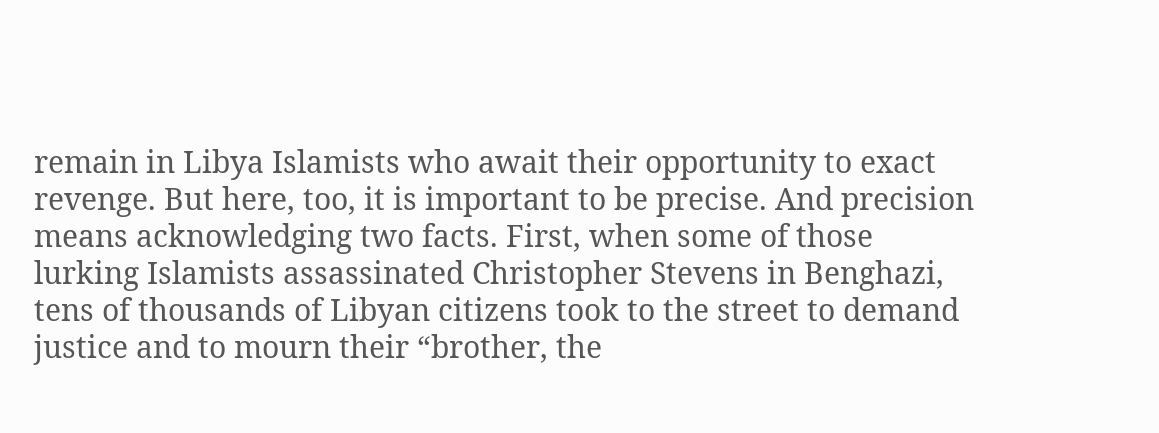remain in Libya Islamists who await their opportunity to exact revenge. But here, too, it is important to be precise. And precision means acknowledging two facts. First, when some of those lurking Islamists assassinated Christopher Stevens in Benghazi, tens of thousands of Libyan citizens took to the street to demand justice and to mourn their “brother, the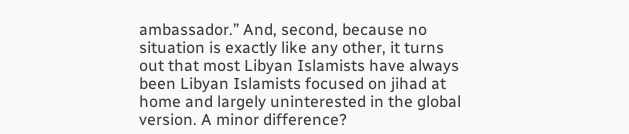ambassador.” And, second, because no situation is exactly like any other, it turns out that most Libyan Islamists have always been Libyan Islamists focused on jihad at home and largely uninterested in the global version. A minor difference?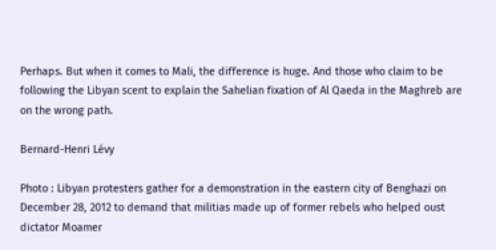Perhaps. But when it comes to Mali, the difference is huge. And those who claim to be following the Libyan scent to explain the Sahelian fixation of Al Qaeda in the Maghreb are on the wrong path.

Bernard-Henri Lévy

Photo : Libyan protesters gather for a demonstration in the eastern city of Benghazi on December 28, 2012 to demand that militias made up of former rebels who helped oust dictator Moamer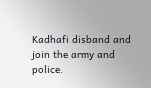Kadhafi disband and join the army and police.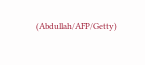(Abdullah/AFP/Getty)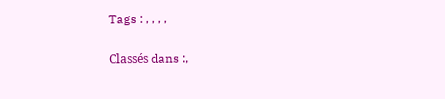Tags : , , , ,

Classés dans :,